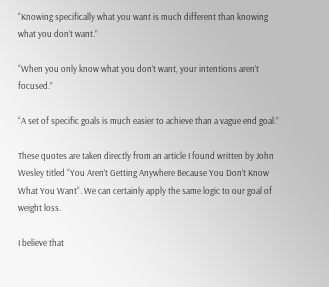“Knowing specifically what you want is much different than knowing what you don’t want.”

“When you only know what you don’t want, your intentions aren’t focused.”

“A set of specific goals is much easier to achieve than a vague end goal.”

These quotes are taken directly from an article I found written by John Wesley titled “You Aren’t Getting Anywhere Because You Don’t Know What You Want“. We can certainly apply the same logic to our goal of weight loss.

I believe that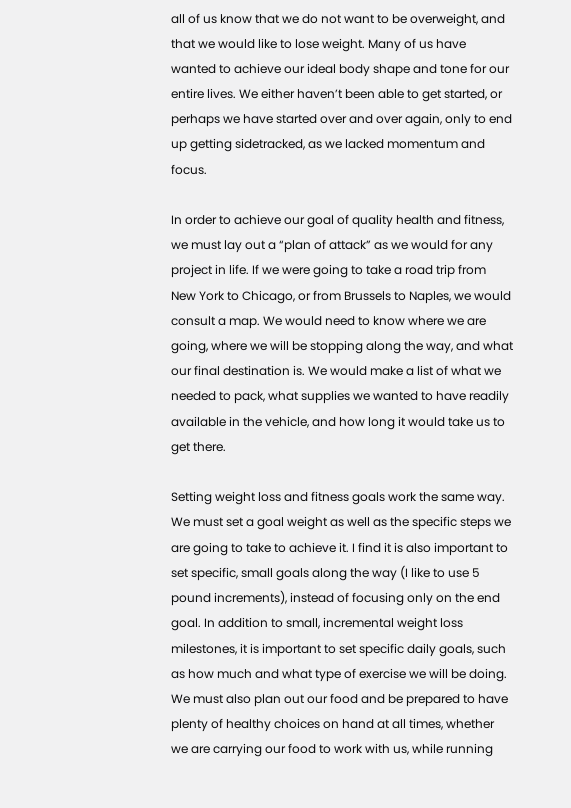all of us know that we do not want to be overweight, and that we would like to lose weight. Many of us have wanted to achieve our ideal body shape and tone for our entire lives. We either haven’t been able to get started, or perhaps we have started over and over again, only to end up getting sidetracked, as we lacked momentum and focus.

In order to achieve our goal of quality health and fitness, we must lay out a “plan of attack” as we would for any project in life. If we were going to take a road trip from New York to Chicago, or from Brussels to Naples, we would consult a map. We would need to know where we are going, where we will be stopping along the way, and what our final destination is. We would make a list of what we needed to pack, what supplies we wanted to have readily available in the vehicle, and how long it would take us to get there.

Setting weight loss and fitness goals work the same way. We must set a goal weight as well as the specific steps we are going to take to achieve it. I find it is also important to set specific, small goals along the way (I like to use 5 pound increments), instead of focusing only on the end goal. In addition to small, incremental weight loss milestones, it is important to set specific daily goals, such as how much and what type of exercise we will be doing. We must also plan out our food and be prepared to have plenty of healthy choices on hand at all times, whether we are carrying our food to work with us, while running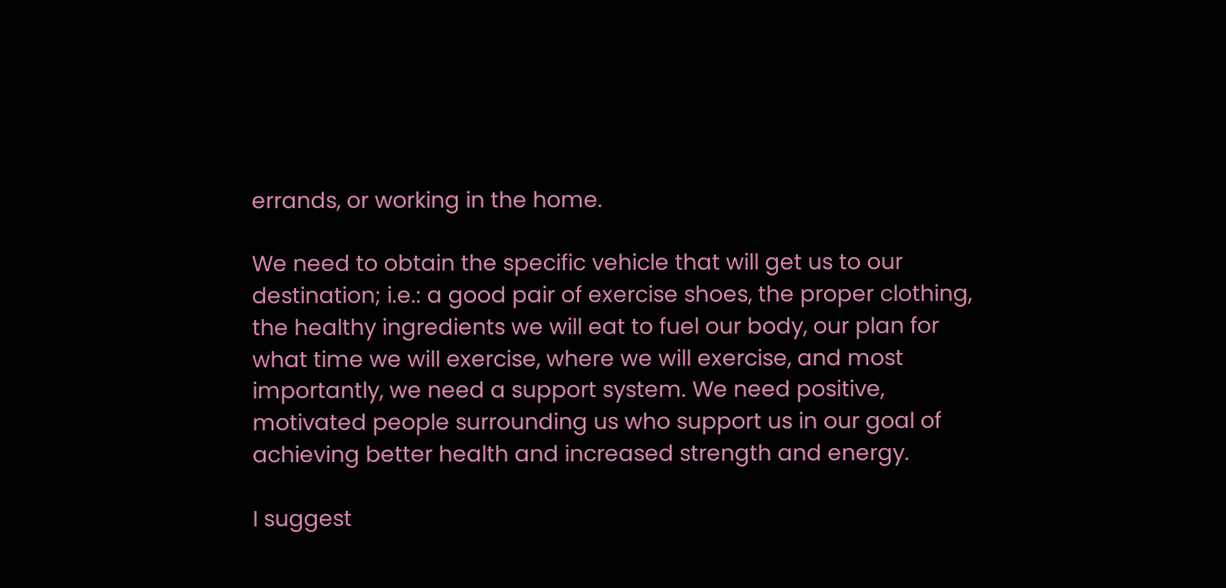errands, or working in the home.

We need to obtain the specific vehicle that will get us to our destination; i.e.: a good pair of exercise shoes, the proper clothing, the healthy ingredients we will eat to fuel our body, our plan for what time we will exercise, where we will exercise, and most importantly, we need a support system. We need positive, motivated people surrounding us who support us in our goal of achieving better health and increased strength and energy.

I suggest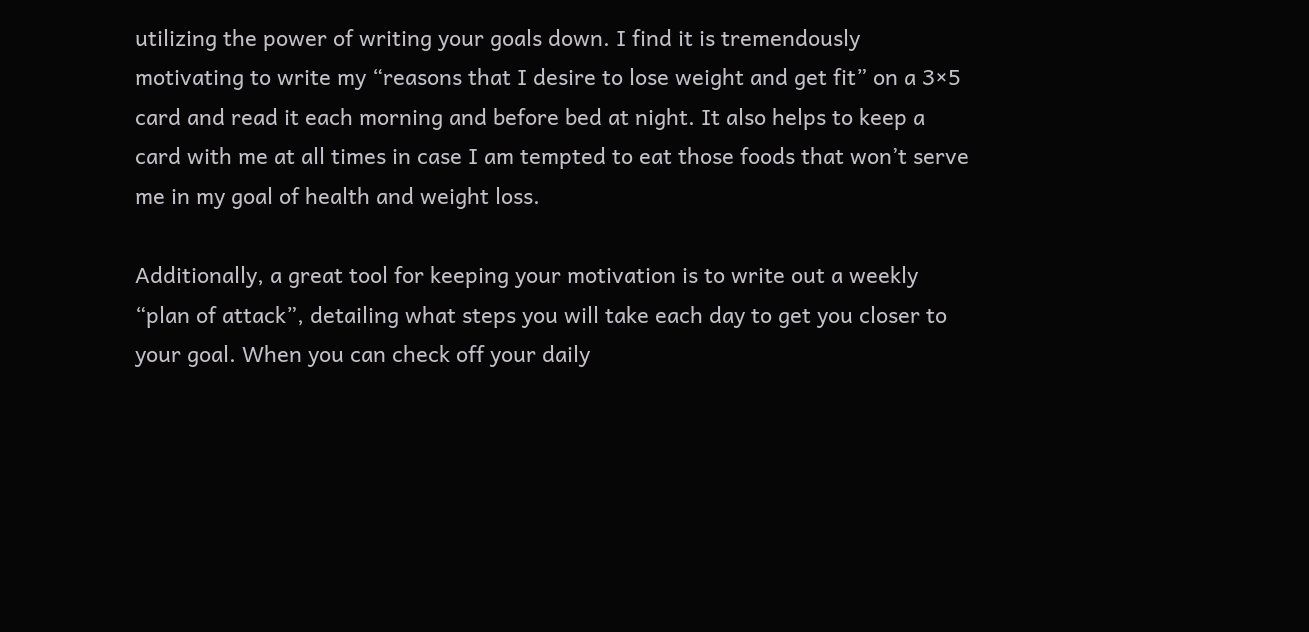utilizing the power of writing your goals down. I find it is tremendously motivating to write my “reasons that I desire to lose weight and get fit” on a 3×5 card and read it each morning and before bed at night. It also helps to keep a card with me at all times in case I am tempted to eat those foods that won’t serve me in my goal of health and weight loss.

Additionally, a great tool for keeping your motivation is to write out a weekly “plan of attack”, detailing what steps you will take each day to get you closer to your goal. When you can check off your daily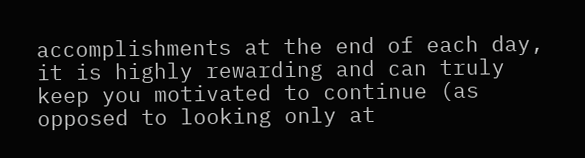accomplishments at the end of each day, it is highly rewarding and can truly keep you motivated to continue (as opposed to looking only at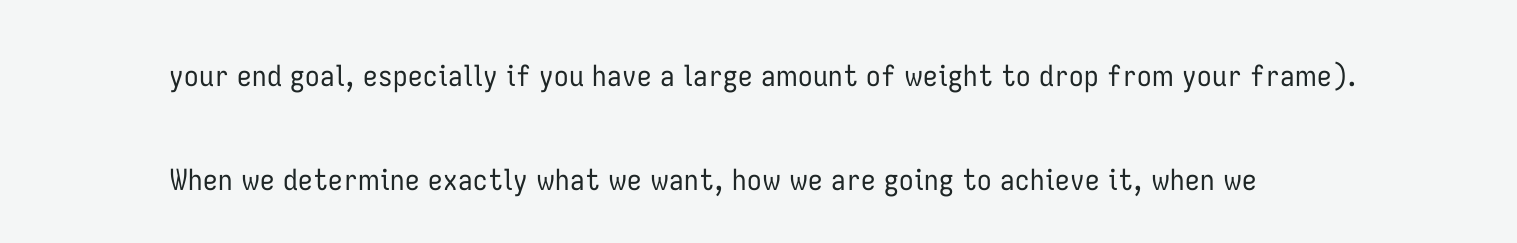your end goal, especially if you have a large amount of weight to drop from your frame).

When we determine exactly what we want, how we are going to achieve it, when we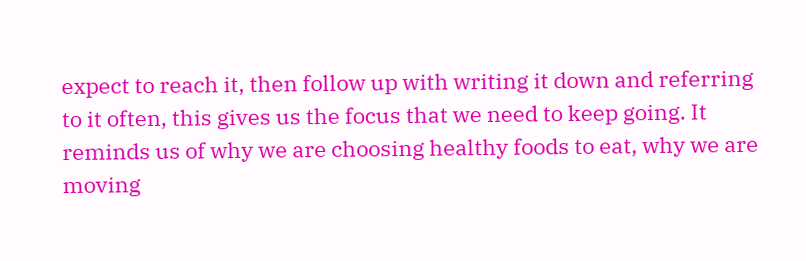expect to reach it, then follow up with writing it down and referring to it often, this gives us the focus that we need to keep going. It reminds us of why we are choosing healthy foods to eat, why we are moving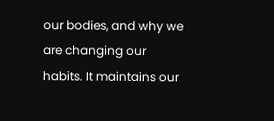our bodies, and why we are changing our habits. It maintains our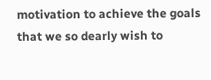motivation to achieve the goals that we so dearly wish to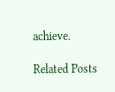achieve.

Related Posts